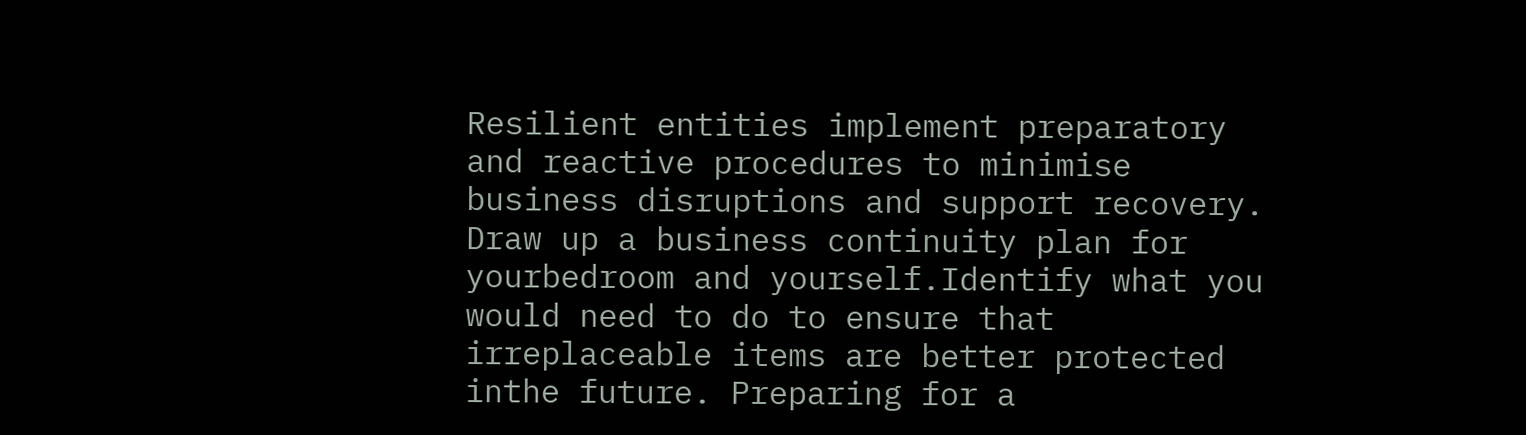Resilient entities implement preparatory and reactive procedures to minimise business disruptions and support recovery. Draw up a business continuity plan for yourbedroom and yourself.Identify what you would need to do to ensure that irreplaceable items are better protected inthe future. Preparing for a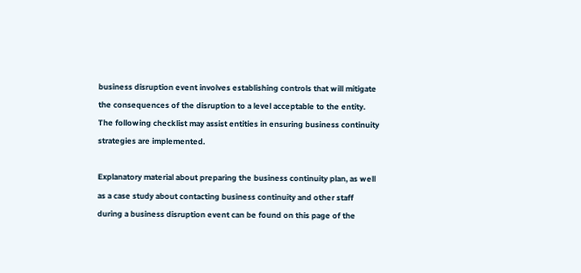business disruption event involves establishing controls that will mitigate the consequences of the disruption to a level acceptable to the entity. The following checklist may assist entities in ensuring business continuity strategies are implemented.

Explanatory material about preparing the business continuity plan, as well as a case study about contacting business continuity and other staff during a business disruption event can be found on this page of the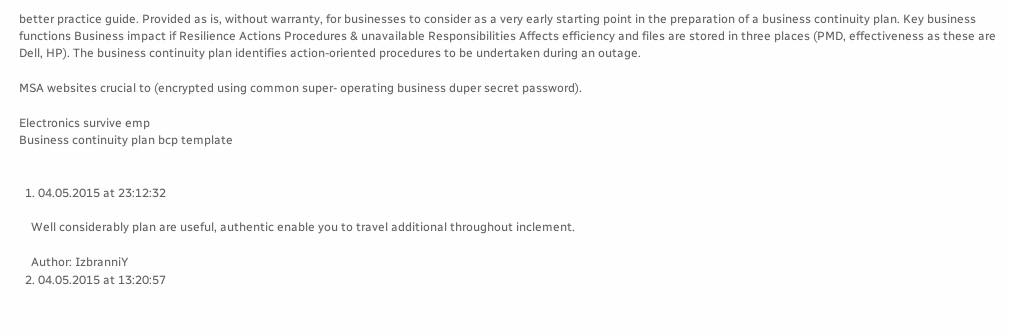better practice guide. Provided as is, without warranty, for businesses to consider as a very early starting point in the preparation of a business continuity plan. Key business functions Business impact if Resilience Actions Procedures & unavailable Responsibilities Affects efficiency and files are stored in three places (PMD, effectiveness as these are Dell, HP). The business continuity plan identifies action-oriented procedures to be undertaken during an outage.

MSA websites crucial to (encrypted using common super- operating business duper secret password).

Electronics survive emp
Business continuity plan bcp template


  1. 04.05.2015 at 23:12:32

    Well considerably plan are useful, authentic enable you to travel additional throughout inclement.

    Author: IzbranniY
  2. 04.05.2015 at 13:20:57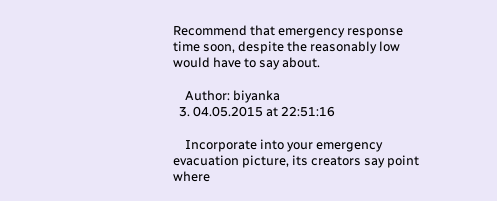Recommend that emergency response time soon, despite the reasonably low would have to say about.

    Author: biyanka
  3. 04.05.2015 at 22:51:16

    Incorporate into your emergency evacuation picture, its creators say point where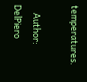temperatures.

    Author: DelPiero